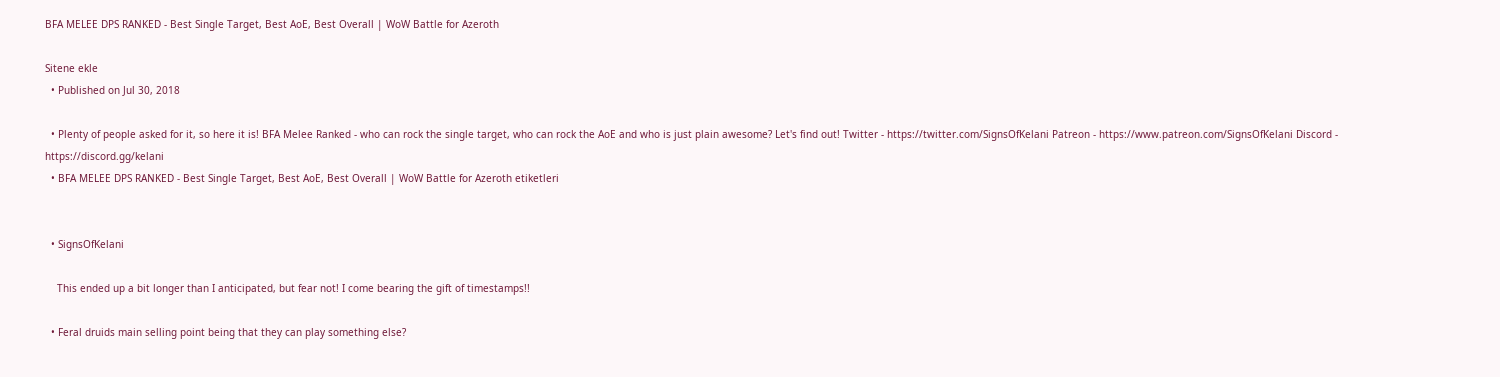BFA MELEE DPS RANKED - Best Single Target, Best AoE, Best Overall | WoW Battle for Azeroth

Sitene ekle
  • Published on Jul 30, 2018

  • Plenty of people asked for it, so here it is! BFA Melee Ranked - who can rock the single target, who can rock the AoE and who is just plain awesome? Let's find out! Twitter - https://twitter.com/SignsOfKelani Patreon - https://www.patreon.com/SignsOfKelani Discord - https://discord.gg/kelani
  • BFA MELEE DPS RANKED - Best Single Target, Best AoE, Best Overall | WoW Battle for Azeroth etiketleri


  • SignsOfKelani

    This ended up a bit longer than I anticipated, but fear not! I come bearing the gift of timestamps!!

  • Feral druids main selling point being that they can play something else?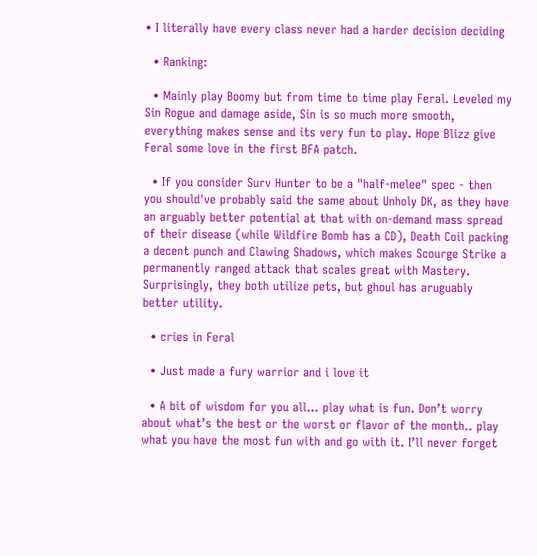• I literally have every class never had a harder decision deciding

  • Ranking:

  • Mainly play Boomy but from time to time play Feral. Leveled my Sin Rogue and damage aside, Sin is so much more smooth, everything makes sense and its very fun to play. Hope Blizz give Feral some love in the first BFA patch.

  • If you consider Surv Hunter to be a "half-melee" spec - then you should've probably said the same about Unholy DK, as they have an arguably better potential at that with on-demand mass spread of their disease (while Wildfire Bomb has a CD), Death Coil packing a decent punch and Clawing Shadows, which makes Scourge Strike a permanently ranged attack that scales great with Mastery. Surprisingly, they both utilize pets, but ghoul has aruguably better utility.

  • cries in Feral

  • Just made a fury warrior and i love it

  • A bit of wisdom for you all... play what is fun. Don’t worry about what’s the best or the worst or flavor of the month.. play what you have the most fun with and go with it. I’ll never forget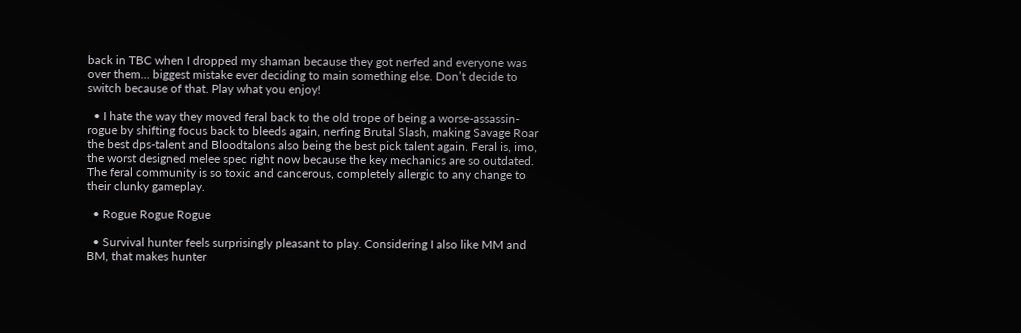back in TBC when I dropped my shaman because they got nerfed and everyone was over them... biggest mistake ever deciding to main something else. Don’t decide to switch because of that. Play what you enjoy!

  • I hate the way they moved feral back to the old trope of being a worse-assassin-rogue by shifting focus back to bleeds again, nerfing Brutal Slash, making Savage Roar the best dps-talent and Bloodtalons also being the best pick talent again. Feral is, imo, the worst designed melee spec right now because the key mechanics are so outdated. The feral community is so toxic and cancerous, completely allergic to any change to their clunky gameplay.

  • Rogue Rogue Rogue

  • Survival hunter feels surprisingly pleasant to play. Considering I also like MM and BM, that makes hunter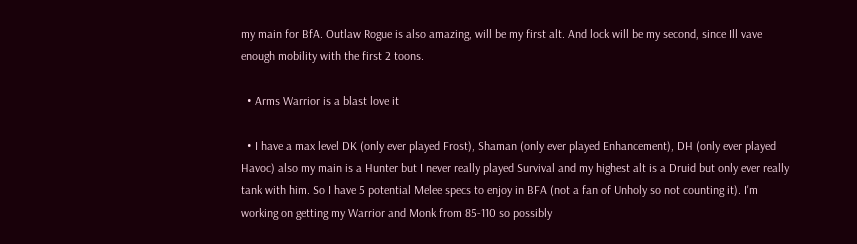my main for BfA. Outlaw Rogue is also amazing, will be my first alt. And lock will be my second, since Ill vave enough mobility with the first 2 toons.

  • Arms Warrior is a blast love it

  • I have a max level DK (only ever played Frost), Shaman (only ever played Enhancement), DH (only ever played Havoc) also my main is a Hunter but I never really played Survival and my highest alt is a Druid but only ever really tank with him. So I have 5 potential Melee specs to enjoy in BFA (not a fan of Unholy so not counting it). I'm working on getting my Warrior and Monk from 85-110 so possibly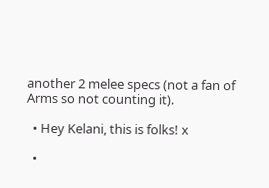another 2 melee specs (not a fan of Arms so not counting it).

  • Hey Kelani, this is folks! x

  •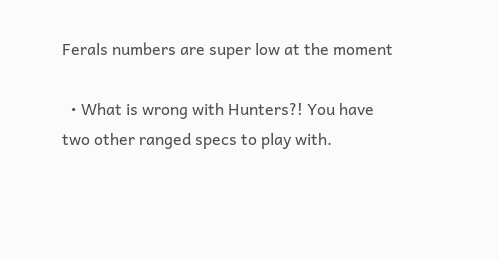Ferals numbers are super low at the moment

  • What is wrong with Hunters?! You have two other ranged specs to play with.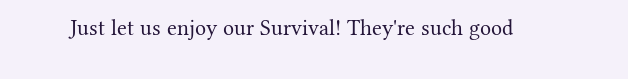Just let us enjoy our Survival! They're such good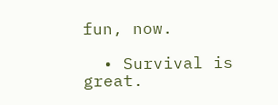fun, now.

  • Survival is great.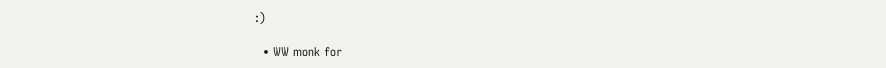:)

  • WW monk for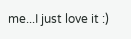me...I just love it :)